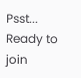Psst... Ready to join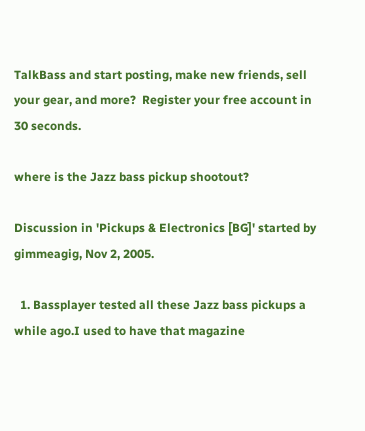TalkBass and start posting, make new friends, sell your gear, and more?  Register your free account in 30 seconds.

where is the Jazz bass pickup shootout?

Discussion in 'Pickups & Electronics [BG]' started by gimmeagig, Nov 2, 2005.

  1. Bassplayer tested all these Jazz bass pickups a while ago.I used to have that magazine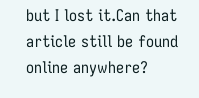but I lost it.Can that article still be found online anywhere?